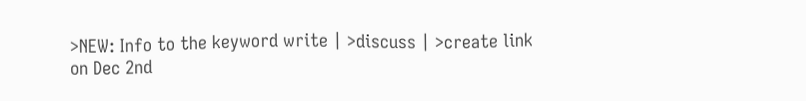>NEW: Info to the keyword write | >discuss | >create link
on Dec 2nd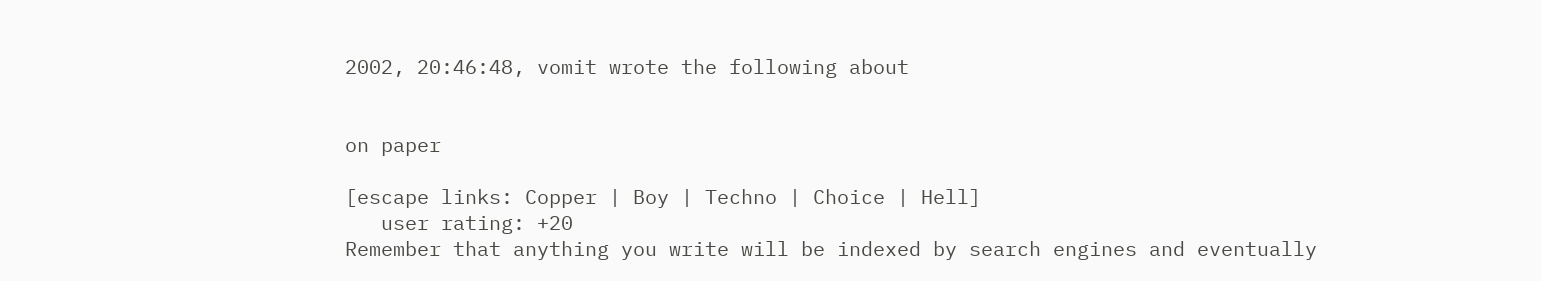2002, 20:46:48, vomit wrote the following about


on paper

[escape links: Copper | Boy | Techno | Choice | Hell]
   user rating: +20
Remember that anything you write will be indexed by search engines and eventually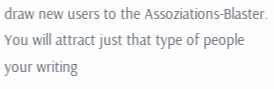draw new users to the Assoziations-Blaster. You will attract just that type of people your writing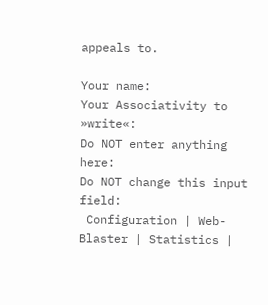appeals to.

Your name:
Your Associativity to »write«:
Do NOT enter anything here:
Do NOT change this input field:
 Configuration | Web-Blaster | Statistics |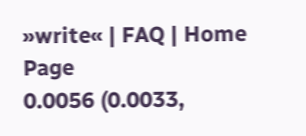»write« | FAQ | Home Page
0.0056 (0.0033,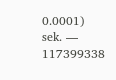0.0001) sek. –– 117399338